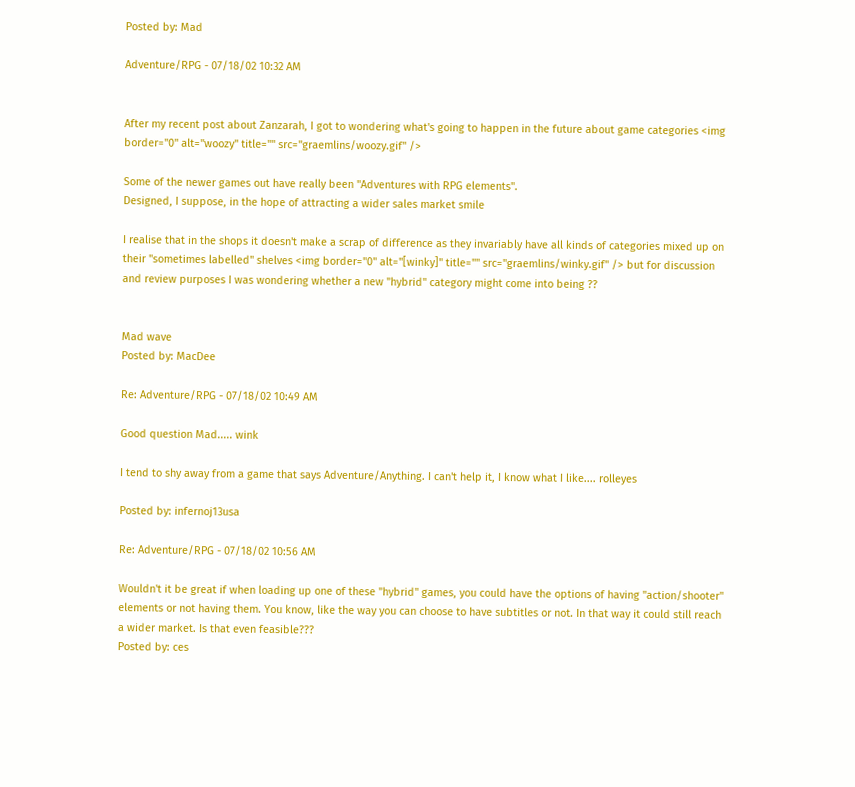Posted by: Mad

Adventure/RPG - 07/18/02 10:32 AM


After my recent post about Zanzarah, I got to wondering what's going to happen in the future about game categories <img border="0" alt="woozy" title="" src="graemlins/woozy.gif" />

Some of the newer games out have really been "Adventures with RPG elements".
Designed, I suppose, in the hope of attracting a wider sales market smile

I realise that in the shops it doesn't make a scrap of difference as they invariably have all kinds of categories mixed up on their "sometimes labelled" shelves <img border="0" alt="[winky]" title="" src="graemlins/winky.gif" /> but for discussion and review purposes I was wondering whether a new "hybrid" category might come into being ??


Mad wave
Posted by: MacDee

Re: Adventure/RPG - 07/18/02 10:49 AM

Good question Mad..... wink

I tend to shy away from a game that says Adventure/Anything. I can't help it, I know what I like.... rolleyes

Posted by: infernoj13usa

Re: Adventure/RPG - 07/18/02 10:56 AM

Wouldn't it be great if when loading up one of these "hybrid" games, you could have the options of having "action/shooter" elements or not having them. You know, like the way you can choose to have subtitles or not. In that way it could still reach a wider market. Is that even feasible???
Posted by: ces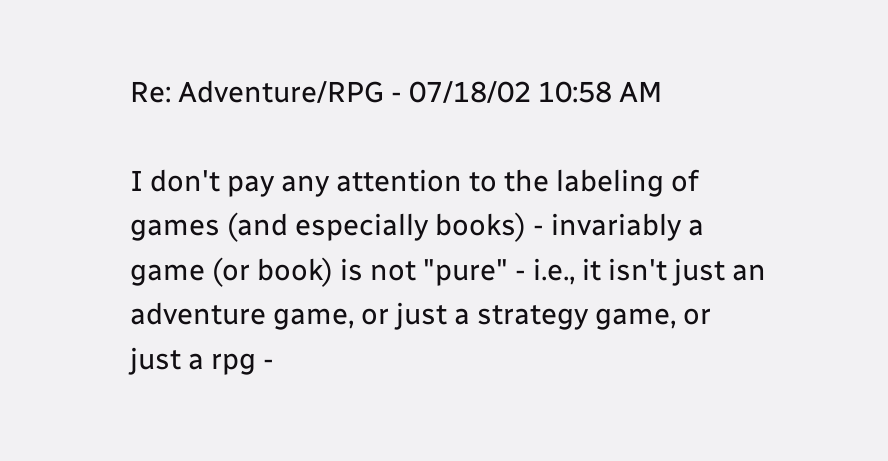Re: Adventure/RPG - 07/18/02 10:58 AM

I don't pay any attention to the labeling of games (and especially books) - invariably a game (or book) is not "pure" - i.e., it isn't just an adventure game, or just a strategy game, or just a rpg -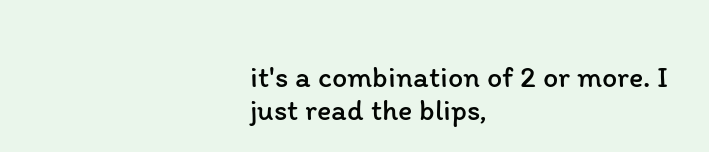it's a combination of 2 or more. I just read the blips,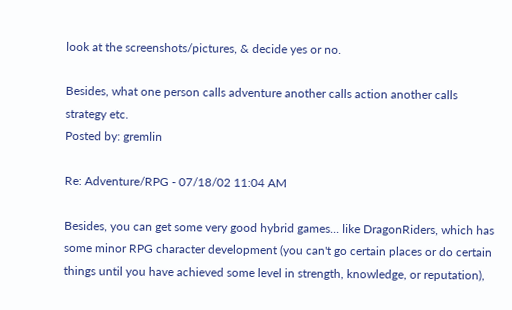look at the screenshots/pictures, & decide yes or no.

Besides, what one person calls adventure another calls action another calls strategy etc.
Posted by: gremlin

Re: Adventure/RPG - 07/18/02 11:04 AM

Besides, you can get some very good hybrid games... like DragonRiders, which has some minor RPG character development (you can't go certain places or do certain things until you have achieved some level in strength, knowledge, or reputation),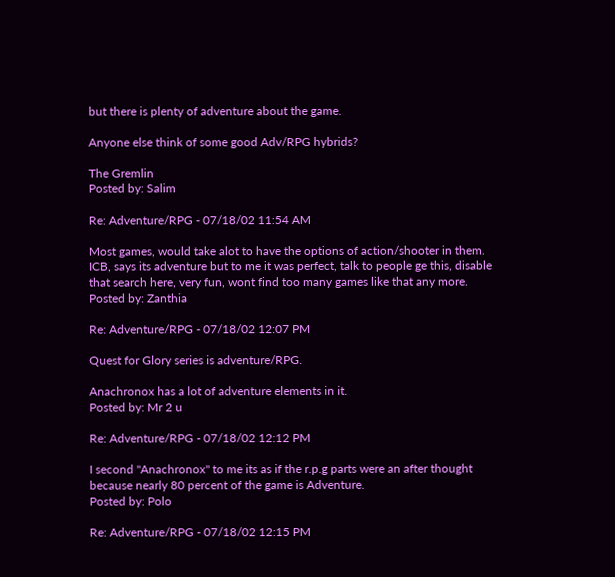but there is plenty of adventure about the game.

Anyone else think of some good Adv/RPG hybrids?

The Gremlin
Posted by: Salim

Re: Adventure/RPG - 07/18/02 11:54 AM

Most games, would take alot to have the options of action/shooter in them. ICB, says its adventure but to me it was perfect, talk to people ge this, disable that search here, very fun, wont find too many games like that any more.
Posted by: Zanthia

Re: Adventure/RPG - 07/18/02 12:07 PM

Quest for Glory series is adventure/RPG.

Anachronox has a lot of adventure elements in it.
Posted by: Mr 2 u

Re: Adventure/RPG - 07/18/02 12:12 PM

I second "Anachronox" to me its as if the r.p.g parts were an after thought because nearly 80 percent of the game is Adventure.
Posted by: Polo

Re: Adventure/RPG - 07/18/02 12:15 PM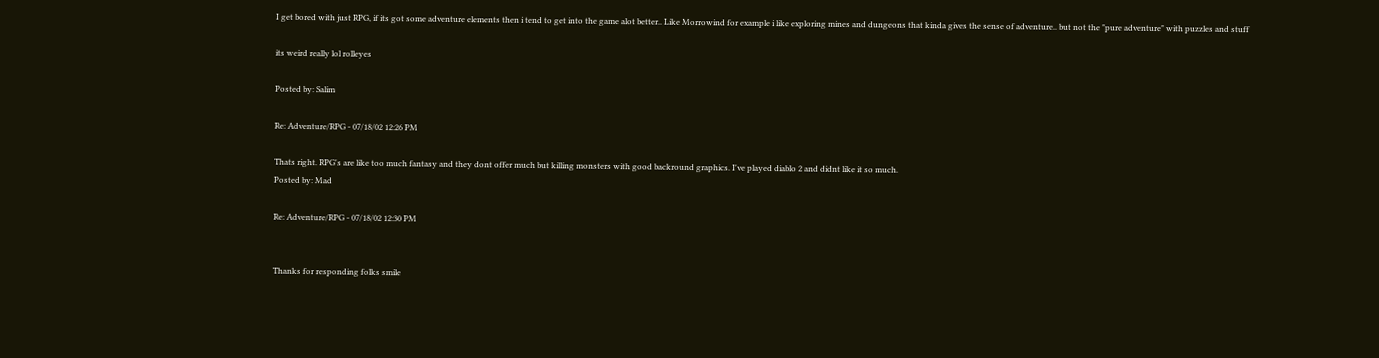I get bored with just RPG, if its got some adventure elements then i tend to get into the game alot better.. Like Morrowind for example i like exploring mines and dungeons that kinda gives the sense of adventure.. but not the "pure adventure" with puzzles and stuff

its weird really lol rolleyes

Posted by: Salim

Re: Adventure/RPG - 07/18/02 12:26 PM

Thats right. RPG's are like too much fantasy and they dont offer much but killing monsters with good backround graphics. I've played diablo 2 and didnt like it so much.
Posted by: Mad

Re: Adventure/RPG - 07/18/02 12:30 PM


Thanks for responding folks smile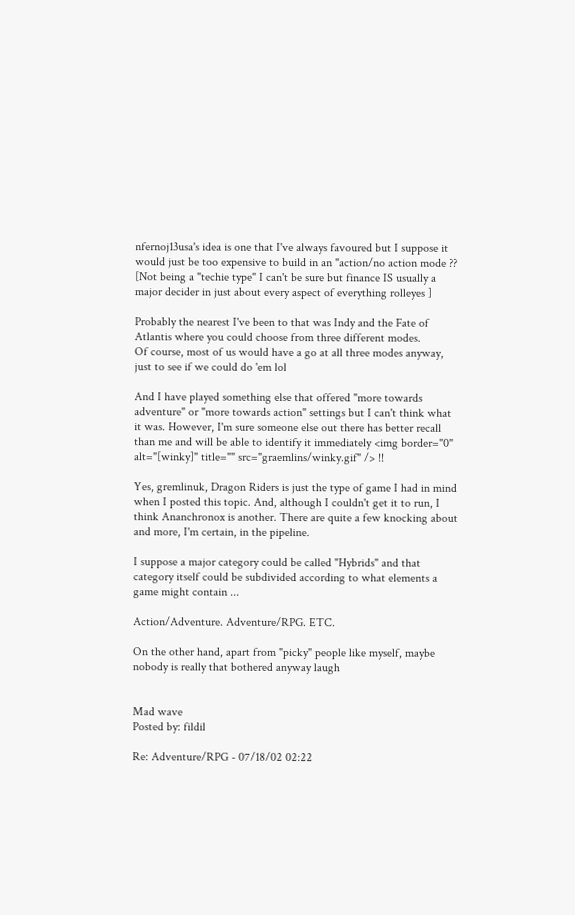nfernoj13usa's idea is one that I've always favoured but I suppose it would just be too expensive to build in an "action/no action mode ??
[Not being a "techie type" I can't be sure but finance IS usually a major decider in just about every aspect of everything rolleyes ]

Probably the nearest I've been to that was Indy and the Fate of Atlantis where you could choose from three different modes.
Of course, most of us would have a go at all three modes anyway, just to see if we could do 'em lol

And I have played something else that offered "more towards adventure" or "more towards action" settings but I can't think what it was. However, I'm sure someone else out there has better recall than me and will be able to identify it immediately <img border="0" alt="[winky]" title="" src="graemlins/winky.gif" /> !!

Yes, gremlinuk, Dragon Riders is just the type of game I had in mind when I posted this topic. And, although I couldn't get it to run, I think Ananchronox is another. There are quite a few knocking about and more, I'm certain, in the pipeline.

I suppose a major category could be called "Hybrids" and that category itself could be subdivided according to what elements a game might contain ...

Action/Adventure. Adventure/RPG. ETC.

On the other hand, apart from "picky" people like myself, maybe nobody is really that bothered anyway laugh


Mad wave
Posted by: fildil

Re: Adventure/RPG - 07/18/02 02:22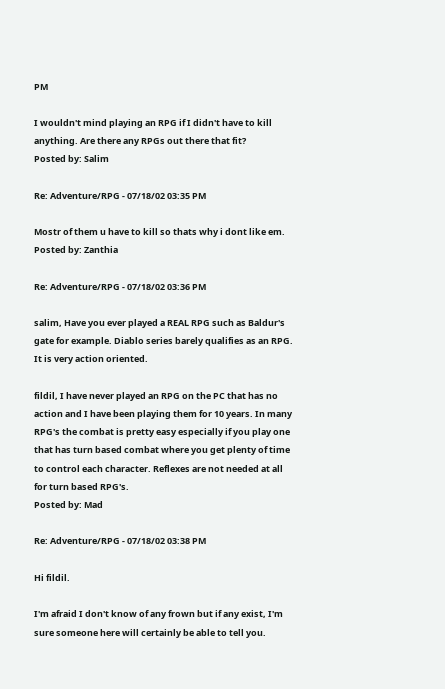PM

I wouldn't mind playing an RPG if I didn't have to kill anything. Are there any RPGs out there that fit?
Posted by: Salim

Re: Adventure/RPG - 07/18/02 03:35 PM

Mostr of them u have to kill so thats why i dont like em.
Posted by: Zanthia

Re: Adventure/RPG - 07/18/02 03:36 PM

salim, Have you ever played a REAL RPG such as Baldur's gate for example. Diablo series barely qualifies as an RPG. It is very action oriented.

fildil, I have never played an RPG on the PC that has no action and I have been playing them for 10 years. In many RPG's the combat is pretty easy especially if you play one that has turn based combat where you get plenty of time to control each character. Reflexes are not needed at all for turn based RPG's.
Posted by: Mad

Re: Adventure/RPG - 07/18/02 03:38 PM

Hi fildil.

I'm afraid I don't know of any frown but if any exist, I'm sure someone here will certainly be able to tell you.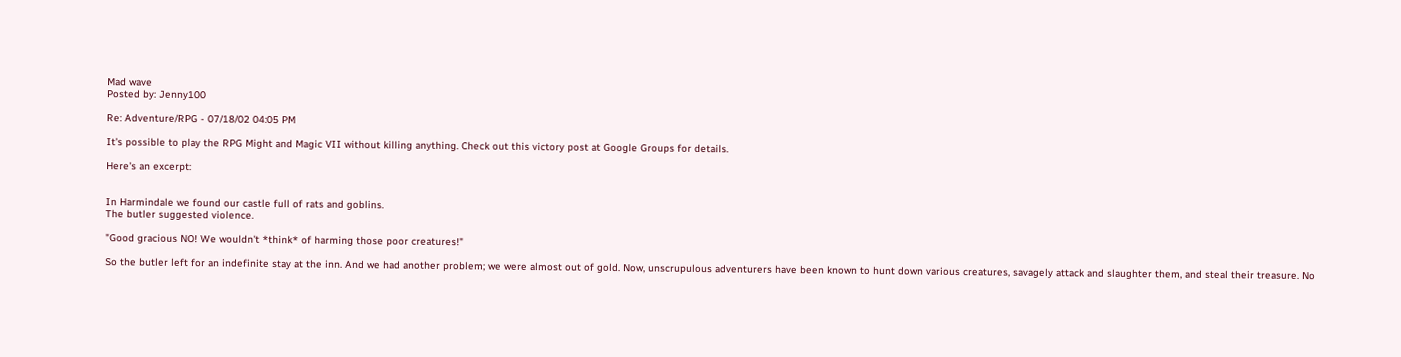Mad wave
Posted by: Jenny100

Re: Adventure/RPG - 07/18/02 04:05 PM

It's possible to play the RPG Might and Magic VII without killing anything. Check out this victory post at Google Groups for details.

Here's an excerpt:


In Harmindale we found our castle full of rats and goblins.
The butler suggested violence.

"Good gracious NO! We wouldn't *think* of harming those poor creatures!"

So the butler left for an indefinite stay at the inn. And we had another problem; we were almost out of gold. Now, unscrupulous adventurers have been known to hunt down various creatures, savagely attack and slaughter them, and steal their treasure. No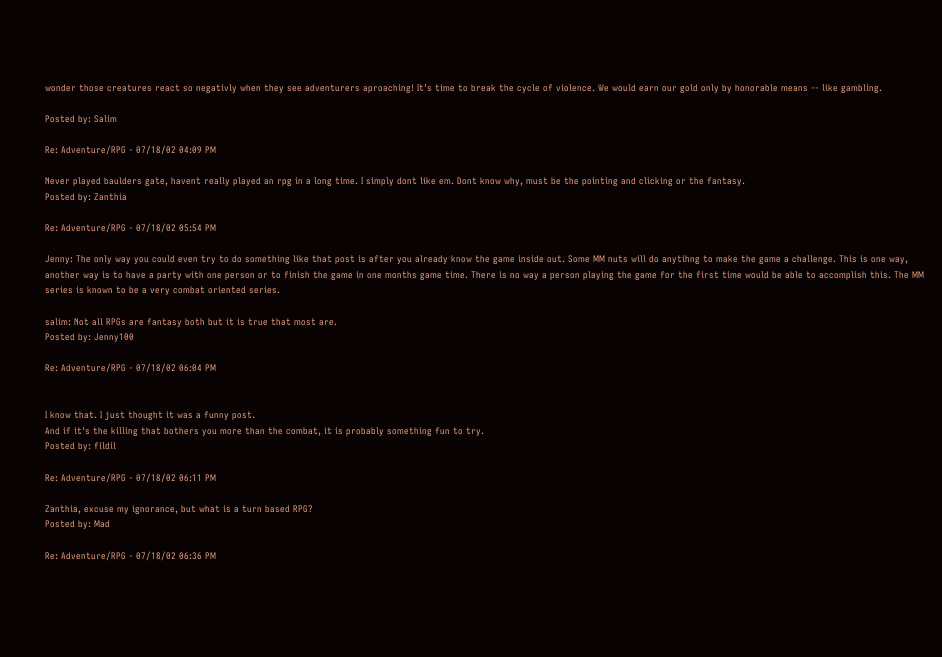wonder those creatures react so negativly when they see adventurers aproaching! It's time to break the cycle of violence. We would earn our gold only by honorable means -- like gambling.

Posted by: Salim

Re: Adventure/RPG - 07/18/02 04:09 PM

Never played baulders gate, havent really played an rpg in a long time. I simply dont like em. Dont know why, must be the pointing and clicking or the fantasy.
Posted by: Zanthia

Re: Adventure/RPG - 07/18/02 05:54 PM

Jenny: The only way you could even try to do something like that post is after you already know the game inside out. Some MM nuts will do anytihng to make the game a challenge. This is one way, another way is to have a party with one person or to finish the game in one months game time. There is no way a person playing the game for the first time would be able to accomplish this. The MM series is known to be a very combat oriented series.

salim: Not all RPGs are fantasy both but it is true that most are.
Posted by: Jenny100

Re: Adventure/RPG - 07/18/02 06:04 PM


I know that. I just thought it was a funny post.
And if it's the killing that bothers you more than the combat, it is probably something fun to try.
Posted by: fildil

Re: Adventure/RPG - 07/18/02 06:11 PM

Zanthia, excuse my ignorance, but what is a turn based RPG?
Posted by: Mad

Re: Adventure/RPG - 07/18/02 06:36 PM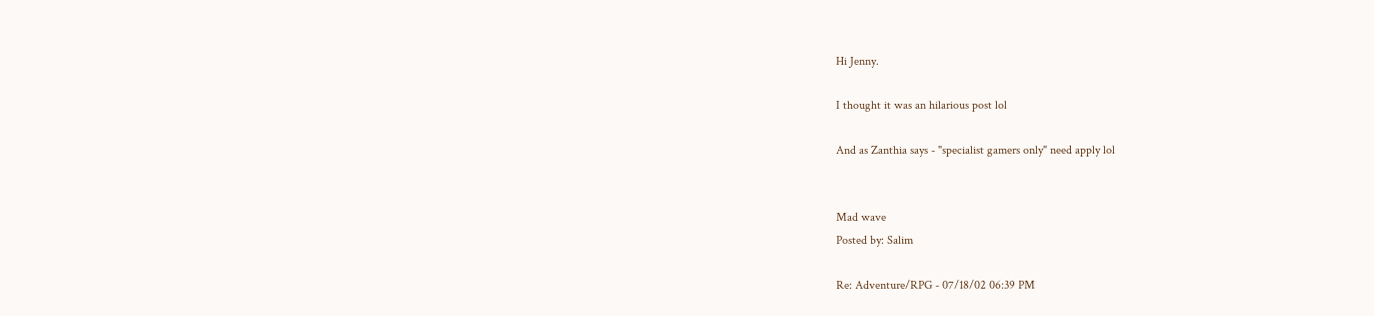Hi Jenny.

I thought it was an hilarious post lol

And as Zanthia says - "specialist gamers only" need apply lol


Mad wave
Posted by: Salim

Re: Adventure/RPG - 07/18/02 06:39 PM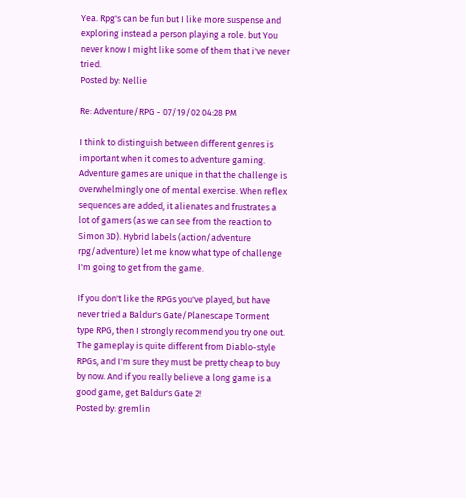Yea. Rpg's can be fun but I like more suspense and exploring instead a person playing a role. but You never know I might like some of them that i've never tried.
Posted by: Nellie

Re: Adventure/RPG - 07/19/02 04:28 PM

I think to distinguish between different genres is important when it comes to adventure gaming. Adventure games are unique in that the challenge is overwhelmingly one of mental exercise. When reflex sequences are added, it alienates and frustrates a lot of gamers (as we can see from the reaction to Simon 3D). Hybrid labels (action/adventure rpg/adventure) let me know what type of challenge I'm going to get from the game.

If you don't like the RPGs you've played, but have never tried a Baldur's Gate/Planescape Torment type RPG, then I strongly recommend you try one out. The gameplay is quite different from Diablo-style RPGs, and I'm sure they must be pretty cheap to buy by now. And if you really believe a long game is a good game, get Baldur's Gate 2!
Posted by: gremlin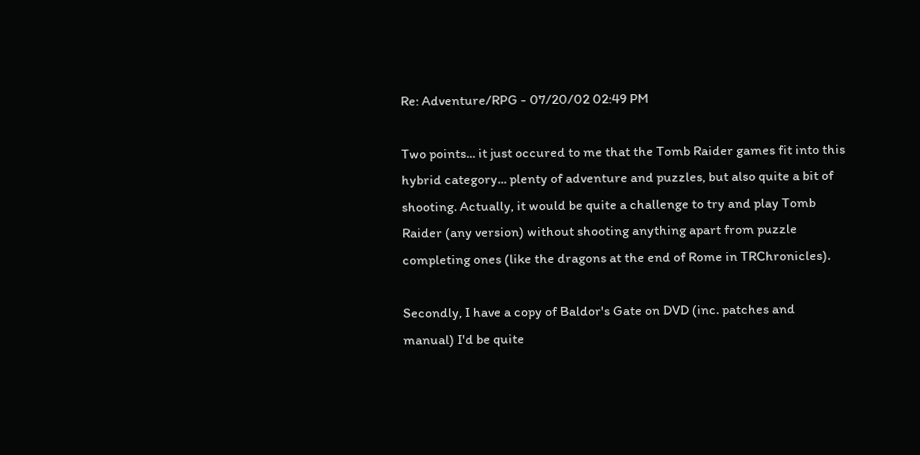Re: Adventure/RPG - 07/20/02 02:49 PM

Two points... it just occured to me that the Tomb Raider games fit into this hybrid category... plenty of adventure and puzzles, but also quite a bit of shooting. Actually, it would be quite a challenge to try and play Tomb Raider (any version) without shooting anything apart from puzzle completing ones (like the dragons at the end of Rome in TRChronicles).

Secondly, I have a copy of Baldor's Gate on DVD (inc. patches and manual) I'd be quite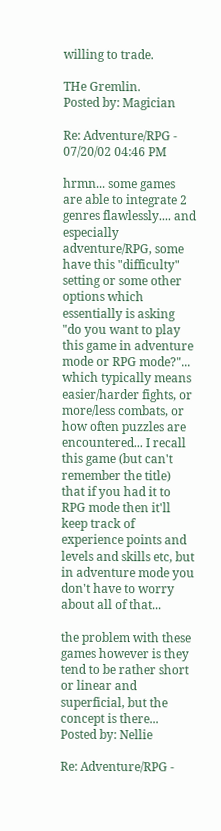willing to trade.

THe Gremlin.
Posted by: Magician

Re: Adventure/RPG - 07/20/02 04:46 PM

hrmn... some games are able to integrate 2 genres flawlessly.... and especially adventure/RPG, some have this "difficulty" setting or some other options which essentially is asking "do you want to play this game in adventure mode or RPG mode?"... which typically means easier/harder fights, or more/less combats, or how often puzzles are encountered... I recall this game (but can't remember the title) that if you had it to RPG mode then it'll keep track of experience points and levels and skills etc, but in adventure mode you don't have to worry about all of that...

the problem with these games however is they tend to be rather short or linear and superficial, but the concept is there...
Posted by: Nellie

Re: Adventure/RPG -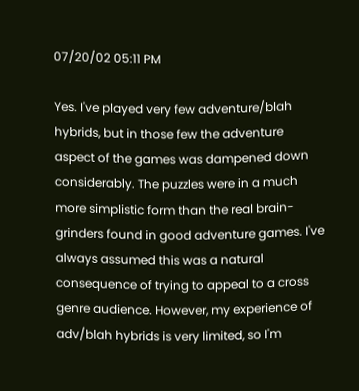07/20/02 05:11 PM

Yes. I've played very few adventure/blah hybrids, but in those few the adventure aspect of the games was dampened down considerably. The puzzles were in a much more simplistic form than the real brain-grinders found in good adventure games. I've always assumed this was a natural consequence of trying to appeal to a cross genre audience. However, my experience of adv/blah hybrids is very limited, so I'm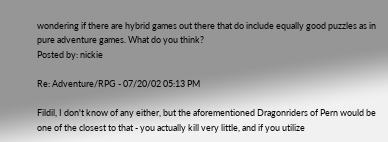wondering if there are hybrid games out there that do include equally good puzzles as in pure adventure games. What do you think?
Posted by: nickie

Re: Adventure/RPG - 07/20/02 05:13 PM

Fildil, I don't know of any either, but the aforementioned Dragonriders of Pern would be one of the closest to that - you actually kill very little, and if you utilize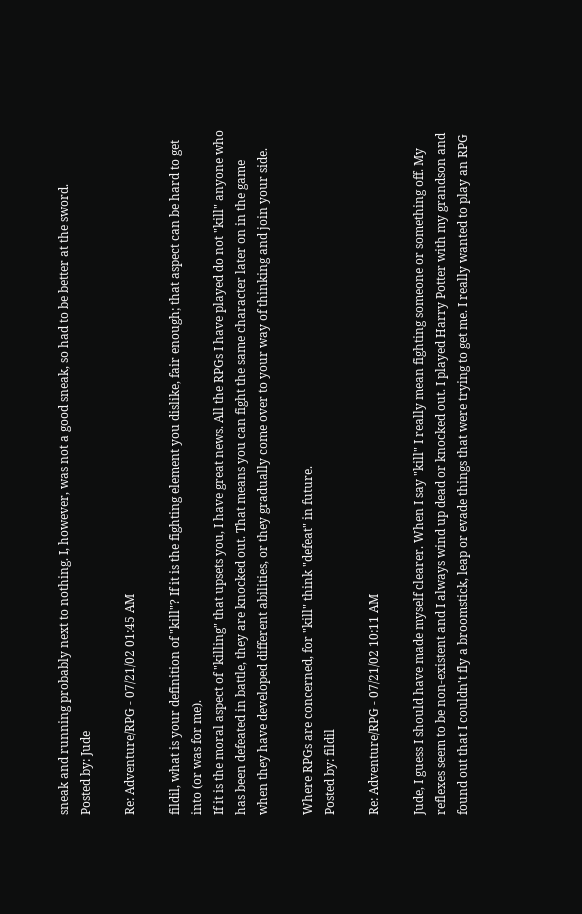sneak and running probably next to nothing. I, however, was not a good sneak, so had to be better at the sword.
Posted by: Jude

Re: Adventure/RPG - 07/21/02 01:45 AM

fildil, what is your definition of "kill"? If it is the fighting element you dislike, fair enough; that aspect can be hard to get into (or was for me).
If it is the moral aspect of "killing" that upsets you, I have great news. All the RPGs I have played do not "kill" anyone who has been defeated in battle, they are knocked out. That means you can fight the same character later on in the game when they have developed different abilities, or they gradually come over to your way of thinking and join your side.

Where RPGs are concerned, for "kill" think "defeat" in future.
Posted by: fildil

Re: Adventure/RPG - 07/21/02 10:11 AM

Jude, I guess I should have made myself clearer. When I say "kill" I really mean fighting someone or something off. My reflexes seem to be non-existent and I always wind up dead or knocked out. I played Harry Potter with my grandson and found out that I couldn't fly a broomstick, leap or evade things that were trying to get me. I really wanted to play an RPG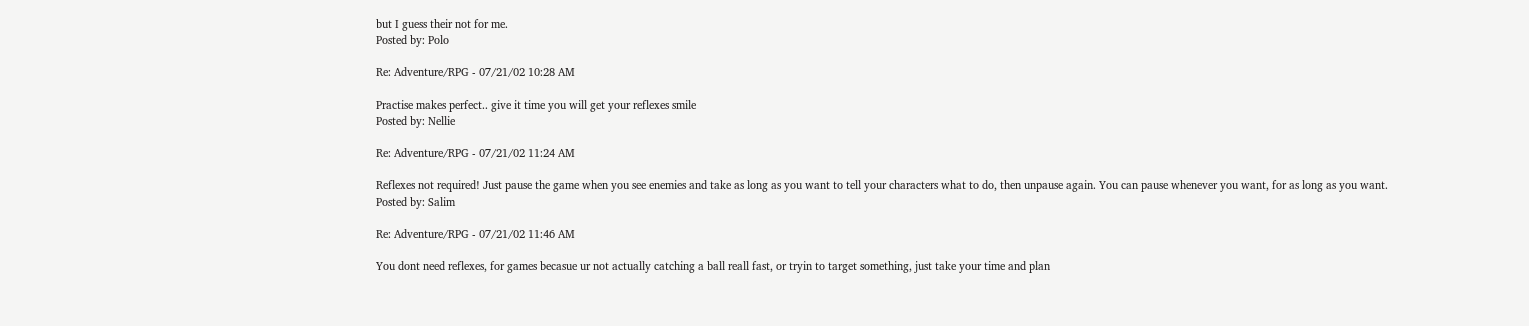but I guess their not for me.
Posted by: Polo

Re: Adventure/RPG - 07/21/02 10:28 AM

Practise makes perfect.. give it time you will get your reflexes smile
Posted by: Nellie

Re: Adventure/RPG - 07/21/02 11:24 AM

Reflexes not required! Just pause the game when you see enemies and take as long as you want to tell your characters what to do, then unpause again. You can pause whenever you want, for as long as you want.
Posted by: Salim

Re: Adventure/RPG - 07/21/02 11:46 AM

You dont need reflexes, for games becasue ur not actually catching a ball reall fast, or tryin to target something, just take your time and plan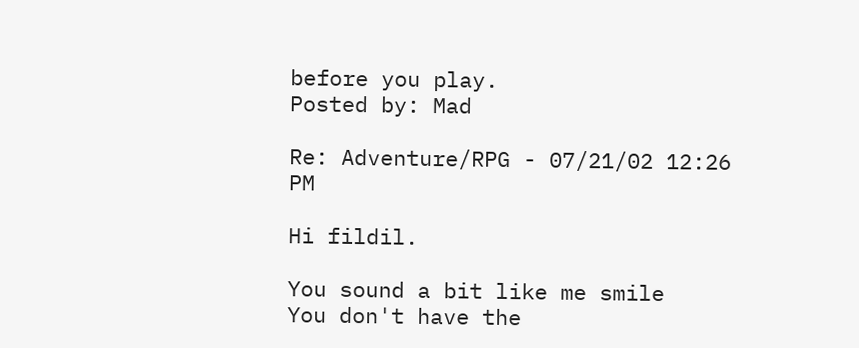before you play.
Posted by: Mad

Re: Adventure/RPG - 07/21/02 12:26 PM

Hi fildil.

You sound a bit like me smile
You don't have the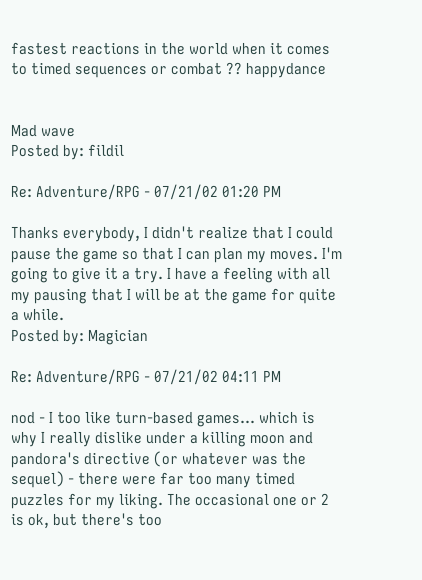fastest reactions in the world when it comes to timed sequences or combat ?? happydance


Mad wave
Posted by: fildil

Re: Adventure/RPG - 07/21/02 01:20 PM

Thanks everybody, I didn't realize that I could pause the game so that I can plan my moves. I'm going to give it a try. I have a feeling with all my pausing that I will be at the game for quite a while.
Posted by: Magician

Re: Adventure/RPG - 07/21/02 04:11 PM

nod - I too like turn-based games... which is why I really dislike under a killing moon and pandora's directive (or whatever was the sequel) - there were far too many timed puzzles for my liking. The occasional one or 2 is ok, but there's too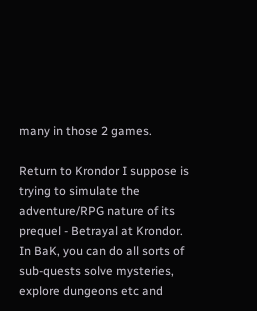many in those 2 games.

Return to Krondor I suppose is trying to simulate the adventure/RPG nature of its prequel - Betrayal at Krondor. In BaK, you can do all sorts of sub-quests solve mysteries, explore dungeons etc and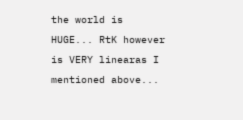the world is HUGE... RtK however is VERY linearas I mentioned above...